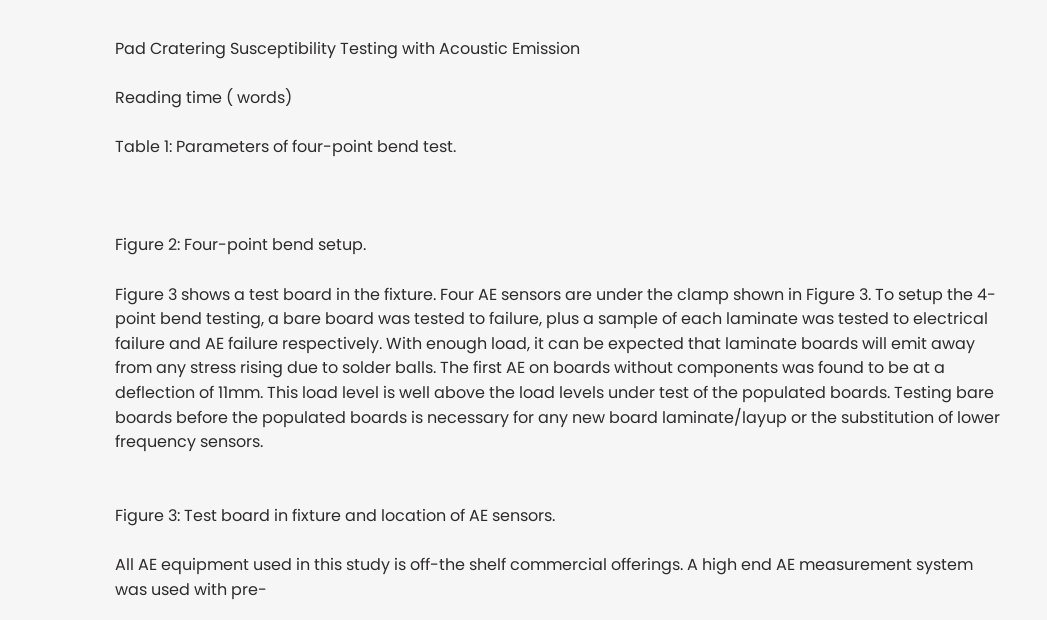Pad Cratering Susceptibility Testing with Acoustic Emission

Reading time ( words)

Table 1: Parameters of four-point bend test.



Figure 2: Four-point bend setup.

Figure 3 shows a test board in the fixture. Four AE sensors are under the clamp shown in Figure 3. To setup the 4-point bend testing, a bare board was tested to failure, plus a sample of each laminate was tested to electrical failure and AE failure respectively. With enough load, it can be expected that laminate boards will emit away from any stress rising due to solder balls. The first AE on boards without components was found to be at a deflection of 11mm. This load level is well above the load levels under test of the populated boards. Testing bare boards before the populated boards is necessary for any new board laminate/layup or the substitution of lower frequency sensors.


Figure 3: Test board in fixture and location of AE sensors.

All AE equipment used in this study is off-the shelf commercial offerings. A high end AE measurement system was used with pre-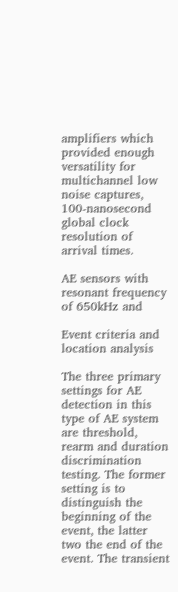amplifiers which provided enough versatility for multichannel low noise captures, 100-nanosecond global clock resolution of arrival times.

AE sensors with resonant frequency of 650kHz and

Event criteria and location analysis

The three primary settings for AE detection in this type of AE system are threshold, rearm and duration discrimination testing. The former setting is to distinguish the beginning of the event, the latter two the end of the event. The transient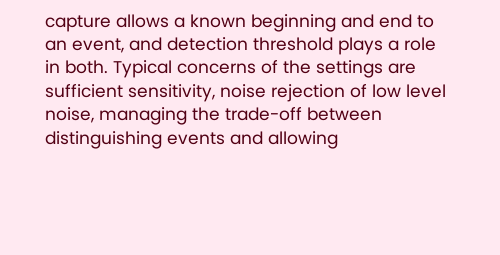capture allows a known beginning and end to an event, and detection threshold plays a role in both. Typical concerns of the settings are sufficient sensitivity, noise rejection of low level noise, managing the trade-off between distinguishing events and allowing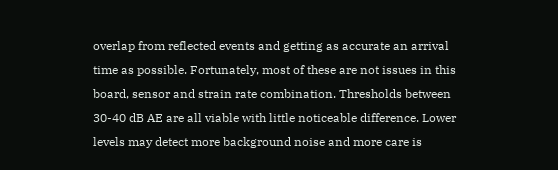overlap from reflected events and getting as accurate an arrival time as possible. Fortunately, most of these are not issues in this board, sensor and strain rate combination. Thresholds between 30-40 dB AE are all viable with little noticeable difference. Lower levels may detect more background noise and more care is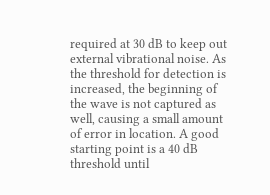required at 30 dB to keep out external vibrational noise. As the threshold for detection is increased, the beginning of the wave is not captured as well, causing a small amount of error in location. A good starting point is a 40 dB threshold until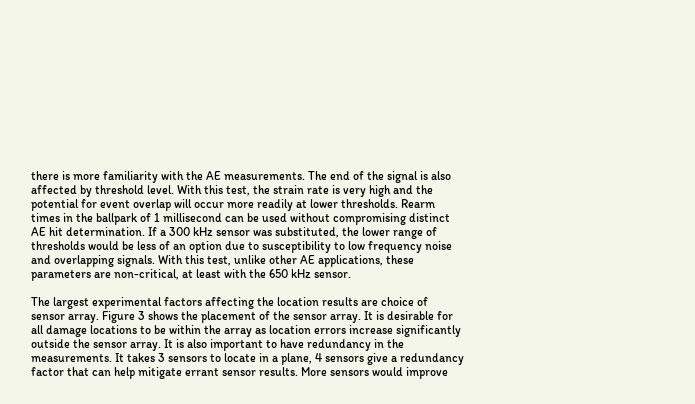there is more familiarity with the AE measurements. The end of the signal is also affected by threshold level. With this test, the strain rate is very high and the potential for event overlap will occur more readily at lower thresholds. Rearm times in the ballpark of 1 millisecond can be used without compromising distinct AE hit determination. If a 300 kHz sensor was substituted, the lower range of thresholds would be less of an option due to susceptibility to low frequency noise and overlapping signals. With this test, unlike other AE applications, these parameters are non-critical, at least with the 650 kHz sensor.

The largest experimental factors affecting the location results are choice of sensor array. Figure 3 shows the placement of the sensor array. It is desirable for all damage locations to be within the array as location errors increase significantly outside the sensor array. It is also important to have redundancy in the measurements. It takes 3 sensors to locate in a plane, 4 sensors give a redundancy factor that can help mitigate errant sensor results. More sensors would improve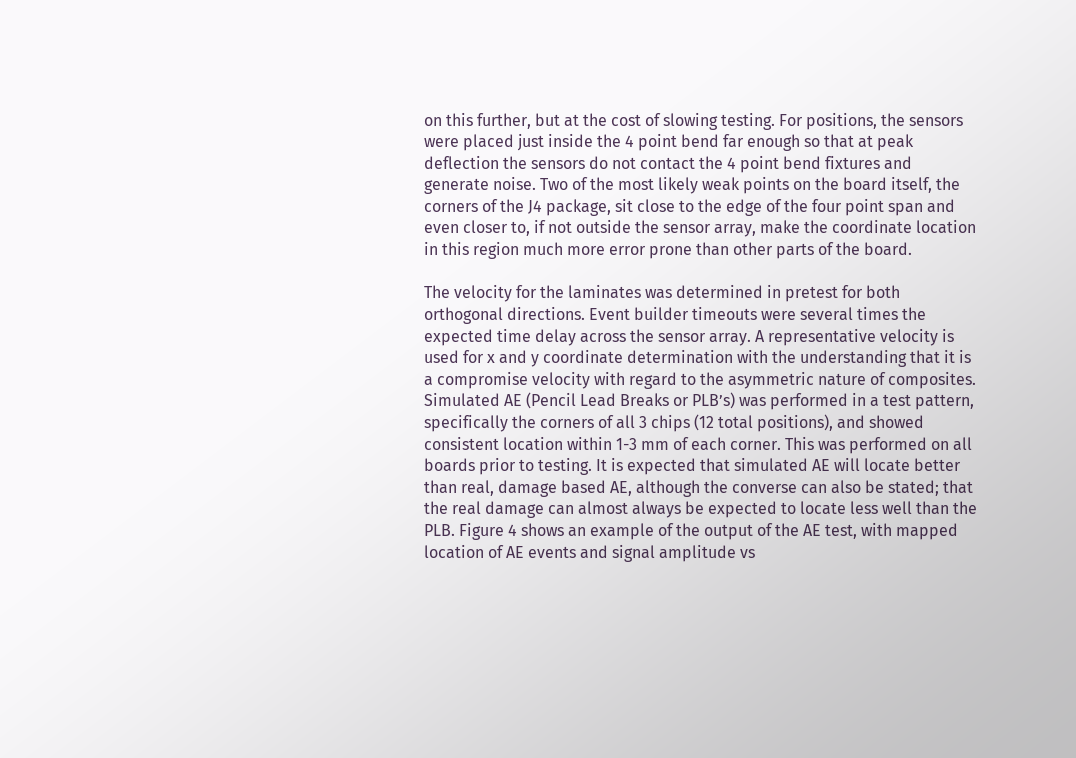on this further, but at the cost of slowing testing. For positions, the sensors were placed just inside the 4 point bend far enough so that at peak deflection the sensors do not contact the 4 point bend fixtures and generate noise. Two of the most likely weak points on the board itself, the corners of the J4 package, sit close to the edge of the four point span and even closer to, if not outside the sensor array, make the coordinate location in this region much more error prone than other parts of the board.

The velocity for the laminates was determined in pretest for both orthogonal directions. Event builder timeouts were several times the expected time delay across the sensor array. A representative velocity is used for x and y coordinate determination with the understanding that it is a compromise velocity with regard to the asymmetric nature of composites. Simulated AE (Pencil Lead Breaks or PLB’s) was performed in a test pattern, specifically the corners of all 3 chips (12 total positions), and showed consistent location within 1-3 mm of each corner. This was performed on all boards prior to testing. It is expected that simulated AE will locate better than real, damage based AE, although the converse can also be stated; that the real damage can almost always be expected to locate less well than the PLB. Figure 4 shows an example of the output of the AE test, with mapped location of AE events and signal amplitude vs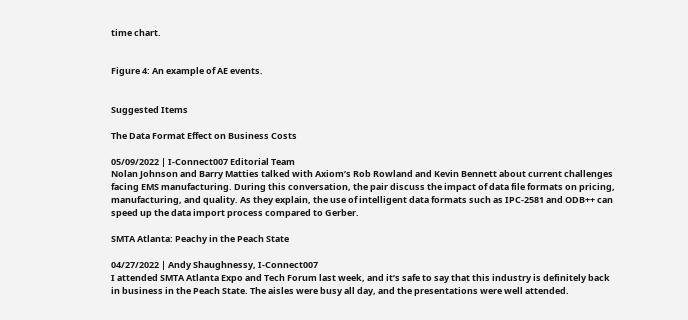time chart.


Figure 4: An example of AE events.


Suggested Items

The Data Format Effect on Business Costs

05/09/2022 | I-Connect007 Editorial Team
Nolan Johnson and Barry Matties talked with Axiom’s Rob Rowland and Kevin Bennett about current challenges facing EMS manufacturing. During this conversation, the pair discuss the impact of data file formats on pricing, manufacturing, and quality. As they explain, the use of intelligent data formats such as IPC-2581 and ODB++ can speed up the data import process compared to Gerber.

SMTA Atlanta: Peachy in the Peach State

04/27/2022 | Andy Shaughnessy, I-Connect007
I attended SMTA Atlanta Expo and Tech Forum last week, and it’s safe to say that this industry is definitely back in business in the Peach State. The aisles were busy all day, and the presentations were well attended.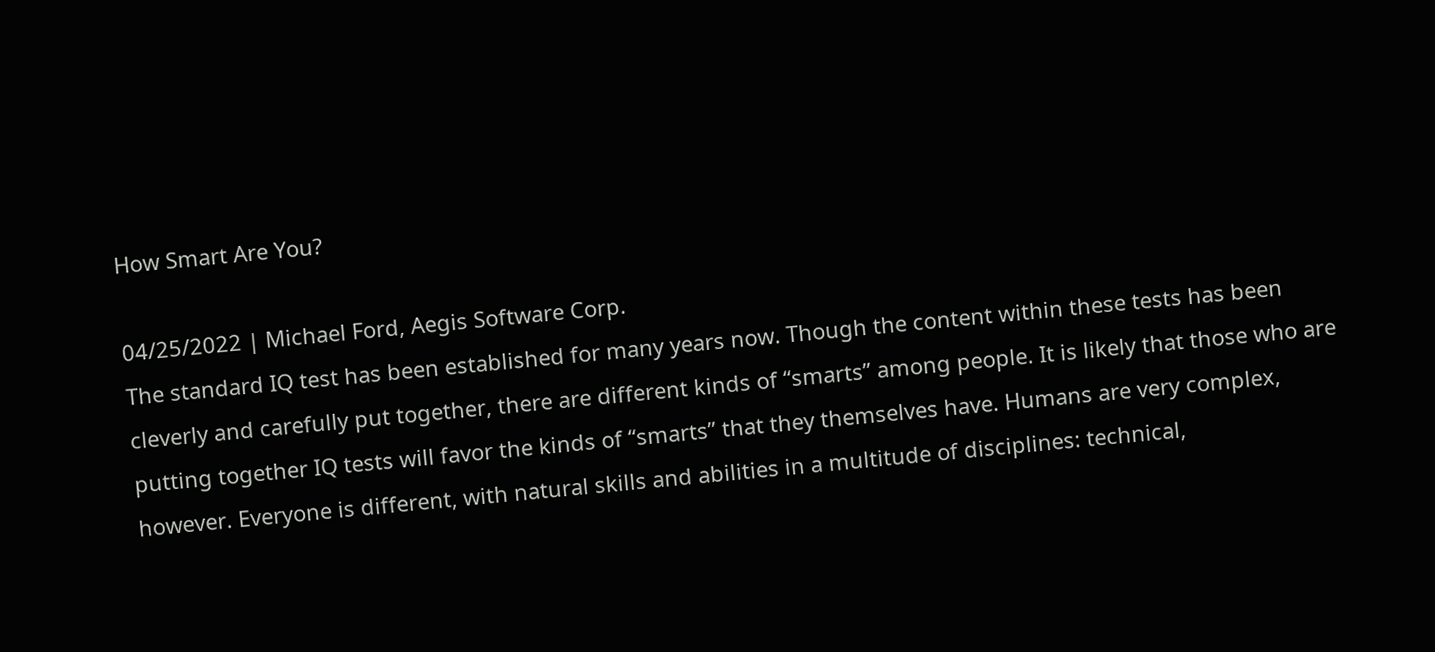How Smart Are You?

04/25/2022 | Michael Ford, Aegis Software Corp.
The standard IQ test has been established for many years now. Though the content within these tests has been cleverly and carefully put together, there are different kinds of “smarts” among people. It is likely that those who are putting together IQ tests will favor the kinds of “smarts” that they themselves have. Humans are very complex, however. Everyone is different, with natural skills and abilities in a multitude of disciplines: technical,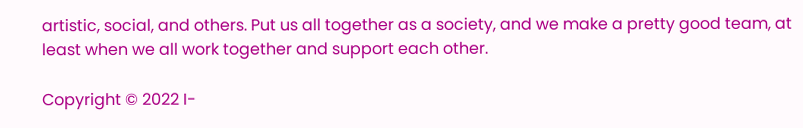artistic, social, and others. Put us all together as a society, and we make a pretty good team, at least when we all work together and support each other.

Copyright © 2022 I-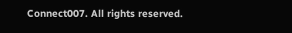Connect007. All rights reserved.